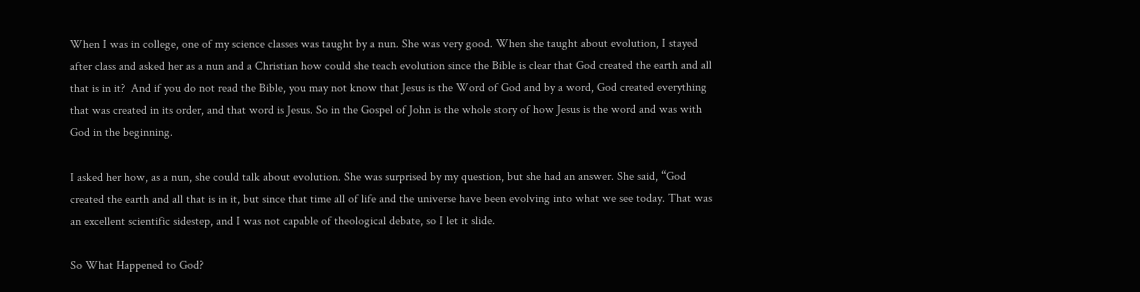When I was in college, one of my science classes was taught by a nun. She was very good. When she taught about evolution, I stayed after class and asked her as a nun and a Christian how could she teach evolution since the Bible is clear that God created the earth and all that is in it?  And if you do not read the Bible, you may not know that Jesus is the Word of God and by a word, God created everything that was created in its order, and that word is Jesus. So in the Gospel of John is the whole story of how Jesus is the word and was with God in the beginning.

I asked her how, as a nun, she could talk about evolution. She was surprised by my question, but she had an answer. She said, “God created the earth and all that is in it, but since that time all of life and the universe have been evolving into what we see today. That was an excellent scientific sidestep, and I was not capable of theological debate, so I let it slide.

So What Happened to God?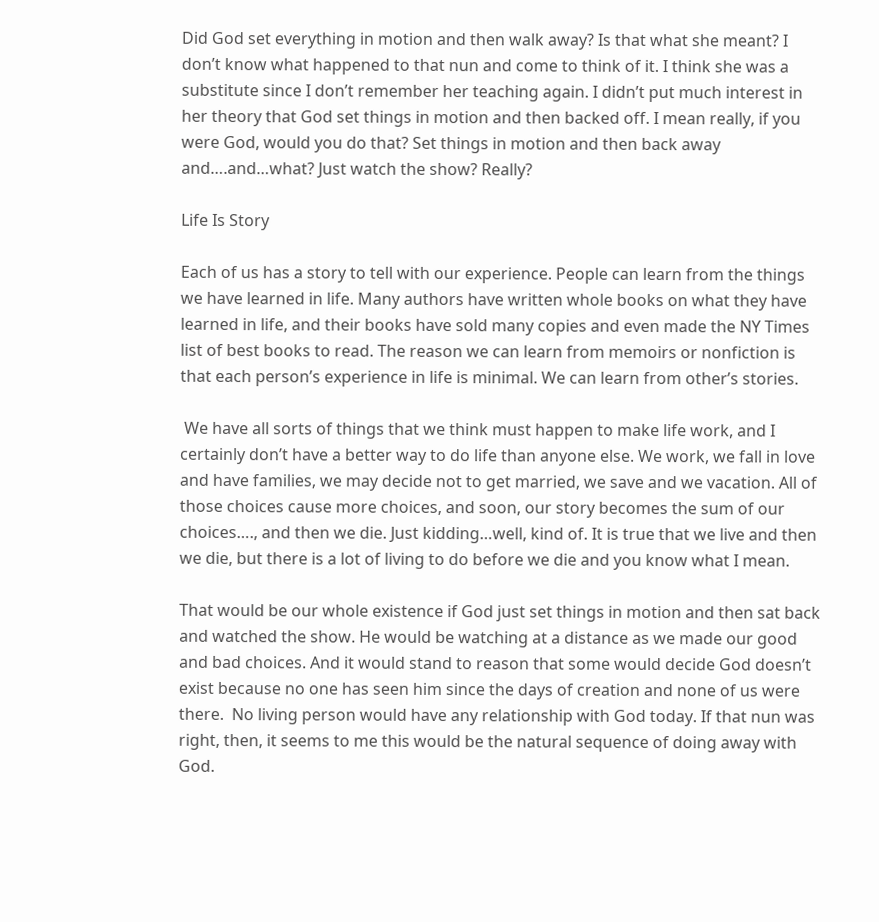Did God set everything in motion and then walk away? Is that what she meant? I don’t know what happened to that nun and come to think of it. I think she was a substitute since I don’t remember her teaching again. I didn’t put much interest in her theory that God set things in motion and then backed off. I mean really, if you were God, would you do that? Set things in motion and then back away and….and…what? Just watch the show? Really?

Life Is Story

Each of us has a story to tell with our experience. People can learn from the things we have learned in life. Many authors have written whole books on what they have learned in life, and their books have sold many copies and even made the NY Times list of best books to read. The reason we can learn from memoirs or nonfiction is that each person’s experience in life is minimal. We can learn from other’s stories.

 We have all sorts of things that we think must happen to make life work, and I certainly don’t have a better way to do life than anyone else. We work, we fall in love and have families, we may decide not to get married, we save and we vacation. All of those choices cause more choices, and soon, our story becomes the sum of our choices…., and then we die. Just kidding…well, kind of. It is true that we live and then we die, but there is a lot of living to do before we die and you know what I mean.

That would be our whole existence if God just set things in motion and then sat back and watched the show. He would be watching at a distance as we made our good and bad choices. And it would stand to reason that some would decide God doesn’t exist because no one has seen him since the days of creation and none of us were there.  No living person would have any relationship with God today. If that nun was right, then, it seems to me this would be the natural sequence of doing away with God.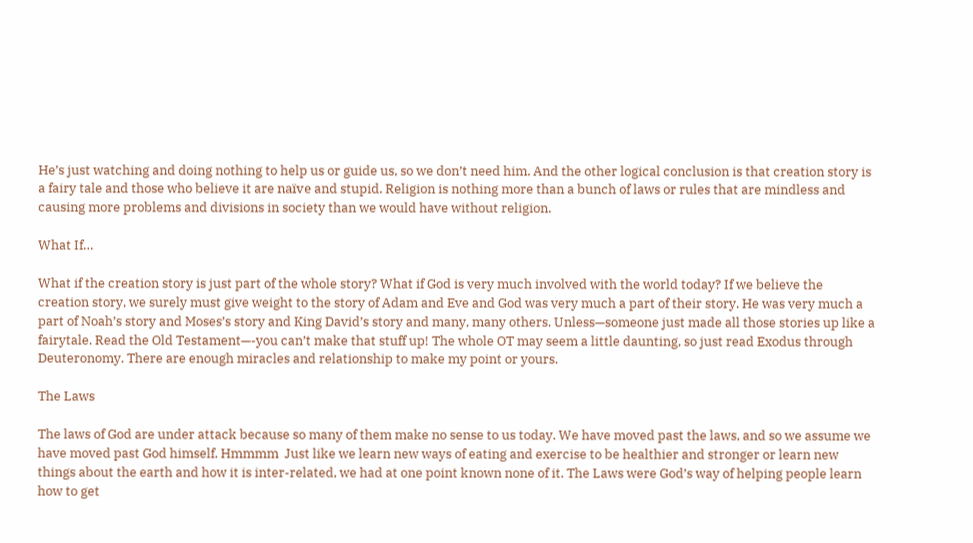He’s just watching and doing nothing to help us or guide us, so we don’t need him. And the other logical conclusion is that creation story is a fairy tale and those who believe it are naïve and stupid. Religion is nothing more than a bunch of laws or rules that are mindless and causing more problems and divisions in society than we would have without religion.

What If…

What if the creation story is just part of the whole story? What if God is very much involved with the world today? If we believe the creation story, we surely must give weight to the story of Adam and Eve and God was very much a part of their story. He was very much a part of Noah’s story and Moses’s story and King David’s story and many, many others. Unless—someone just made all those stories up like a fairytale. Read the Old Testament—-you can’t make that stuff up! The whole OT may seem a little daunting, so just read Exodus through Deuteronomy. There are enough miracles and relationship to make my point or yours.

The Laws

The laws of God are under attack because so many of them make no sense to us today. We have moved past the laws, and so we assume we have moved past God himself. Hmmmm  Just like we learn new ways of eating and exercise to be healthier and stronger or learn new things about the earth and how it is inter-related, we had at one point known none of it. The Laws were God’s way of helping people learn how to get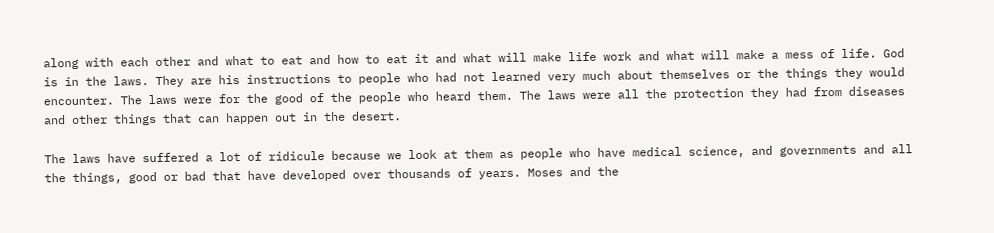along with each other and what to eat and how to eat it and what will make life work and what will make a mess of life. God is in the laws. They are his instructions to people who had not learned very much about themselves or the things they would encounter. The laws were for the good of the people who heard them. The laws were all the protection they had from diseases and other things that can happen out in the desert.

The laws have suffered a lot of ridicule because we look at them as people who have medical science, and governments and all the things, good or bad that have developed over thousands of years. Moses and the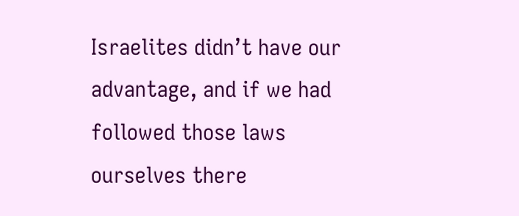Israelites didn’t have our advantage, and if we had followed those laws ourselves there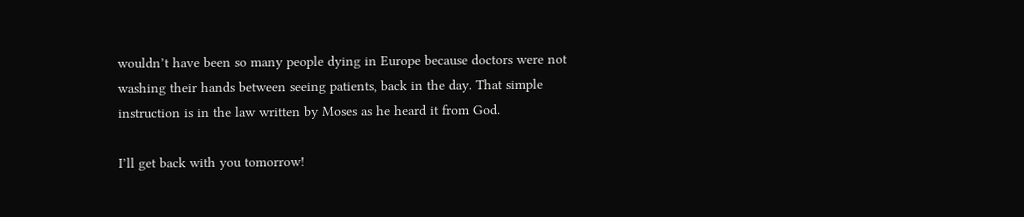wouldn’t have been so many people dying in Europe because doctors were not washing their hands between seeing patients, back in the day. That simple instruction is in the law written by Moses as he heard it from God.

I’ll get back with you tomorrow!